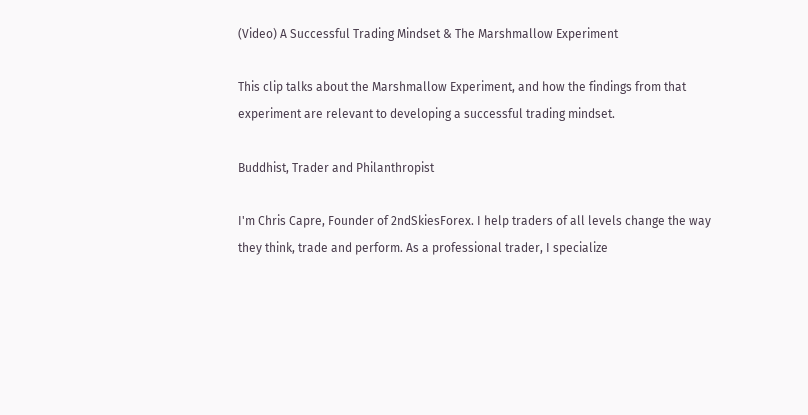(Video) A Successful Trading Mindset & The Marshmallow Experiment

This clip talks about the Marshmallow Experiment, and how the findings from that experiment are relevant to developing a successful trading mindset.

Buddhist, Trader and Philanthropist

I'm Chris Capre, Founder of 2ndSkiesForex. I help traders of all levels change the way they think, trade and perform. As a professional trader, I specialize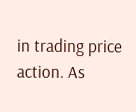in trading price action. As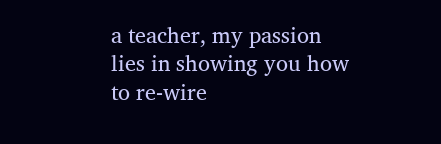a teacher, my passion lies in showing you how to re-wire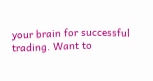your brain for successful trading. Want to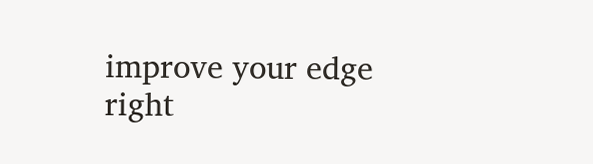improve your edge right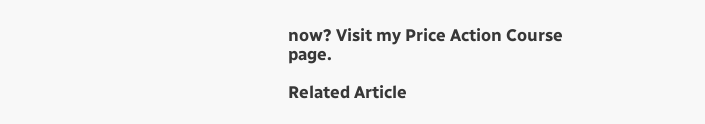now? Visit my Price Action Course page.

Related Article